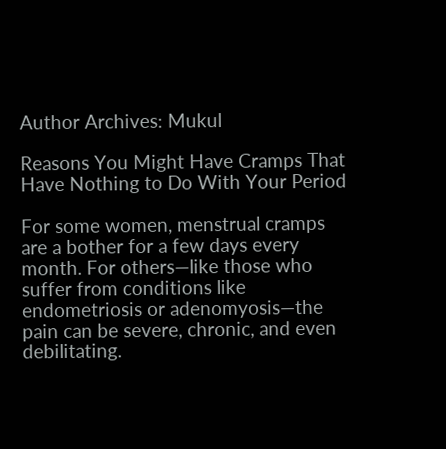Author Archives: Mukul

Reasons You Might Have Cramps That Have Nothing to Do With Your Period

For some women, menstrual cramps are a bother for a few days every month. For others—like those who suffer from conditions like endometriosis or adenomyosis—the pain can be severe, chronic, and even debilitating.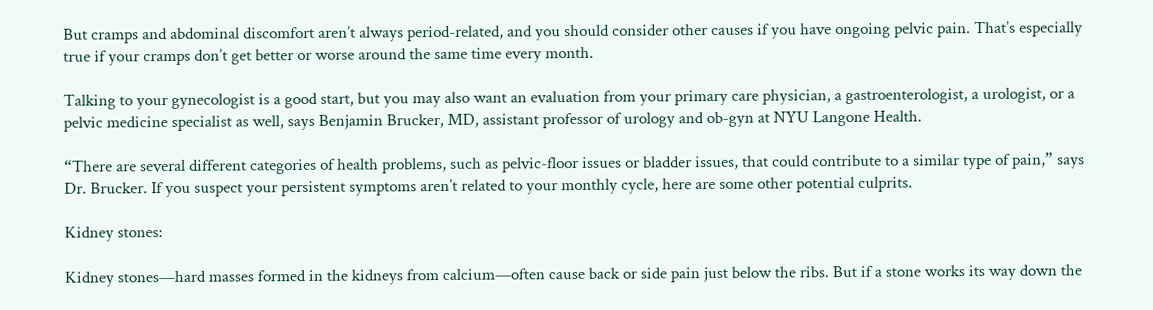But cramps and abdominal discomfort aren’t always period-related, and you should consider other causes if you have ongoing pelvic pain. That’s especially true if your cramps don’t get better or worse around the same time every month.

Talking to your gynecologist is a good start, but you may also want an evaluation from your primary care physician, a gastroenterologist, a urologist, or a pelvic medicine specialist as well, says Benjamin Brucker, MD, assistant professor of urology and ob-gyn at NYU Langone Health.

“There are several different categories of health problems, such as pelvic-floor issues or bladder issues, that could contribute to a similar type of pain,” says Dr. Brucker. If you suspect your persistent symptoms aren’t related to your monthly cycle, here are some other potential culprits.

Kidney stones:

Kidney stones—hard masses formed in the kidneys from calcium—often cause back or side pain just below the ribs. But if a stone works its way down the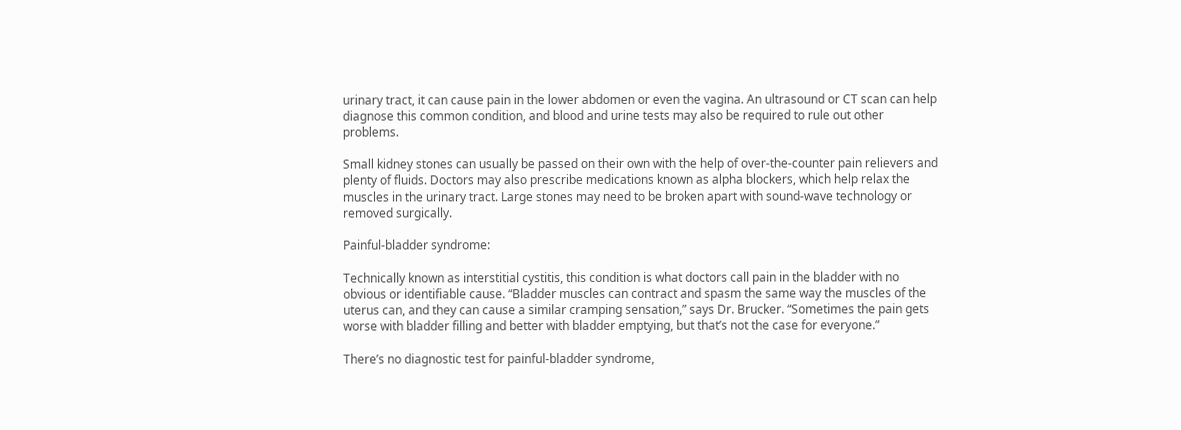urinary tract, it can cause pain in the lower abdomen or even the vagina. An ultrasound or CT scan can help diagnose this common condition, and blood and urine tests may also be required to rule out other problems.

Small kidney stones can usually be passed on their own with the help of over-the-counter pain relievers and plenty of fluids. Doctors may also prescribe medications known as alpha blockers, which help relax the muscles in the urinary tract. Large stones may need to be broken apart with sound-wave technology or removed surgically.

Painful-bladder syndrome:

Technically known as interstitial cystitis, this condition is what doctors call pain in the bladder with no obvious or identifiable cause. “Bladder muscles can contract and spasm the same way the muscles of the uterus can, and they can cause a similar cramping sensation,” says Dr. Brucker. “Sometimes the pain gets worse with bladder filling and better with bladder emptying, but that’s not the case for everyone.”

There’s no diagnostic test for painful-bladder syndrome,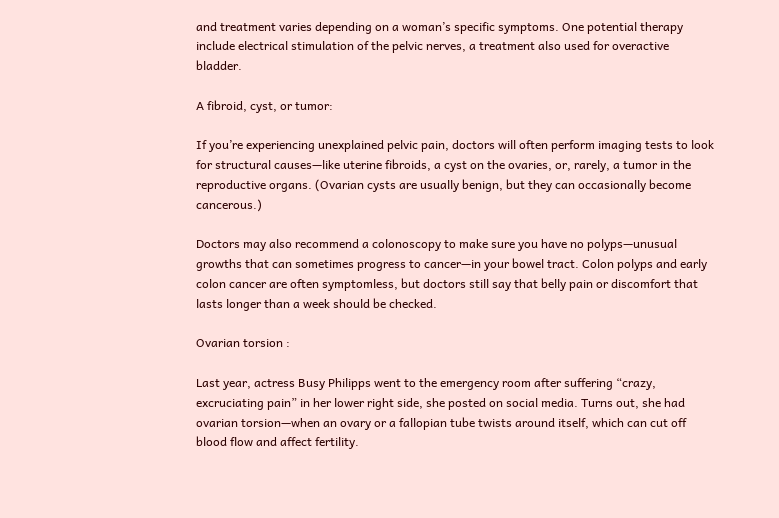and treatment varies depending on a woman’s specific symptoms. One potential therapy include electrical stimulation of the pelvic nerves, a treatment also used for overactive bladder.

A fibroid, cyst, or tumor:

If you’re experiencing unexplained pelvic pain, doctors will often perform imaging tests to look for structural causes—like uterine fibroids, a cyst on the ovaries, or, rarely, a tumor in the reproductive organs. (Ovarian cysts are usually benign, but they can occasionally become cancerous.)

Doctors may also recommend a colonoscopy to make sure you have no polyps—unusual growths that can sometimes progress to cancer—in your bowel tract. Colon polyps and early colon cancer are often symptomless, but doctors still say that belly pain or discomfort that lasts longer than a week should be checked.

Ovarian torsion :

Last year, actress Busy Philipps went to the emergency room after suffering “crazy, excruciating pain” in her lower right side, she posted on social media. Turns out, she had ovarian torsion—when an ovary or a fallopian tube twists around itself, which can cut off blood flow and affect fertility.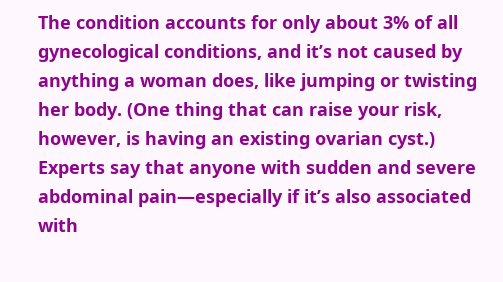The condition accounts for only about 3% of all gynecological conditions, and it’s not caused by anything a woman does, like jumping or twisting her body. (One thing that can raise your risk, however, is having an existing ovarian cyst.) Experts say that anyone with sudden and severe abdominal pain—especially if it’s also associated with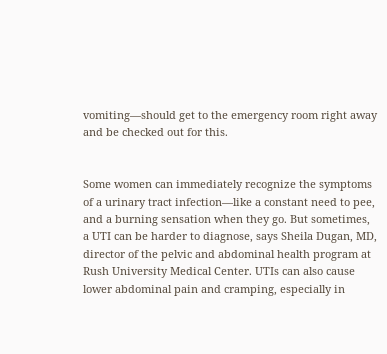vomiting—should get to the emergency room right away and be checked out for this.


Some women can immediately recognize the symptoms of a urinary tract infection—like a constant need to pee, and a burning sensation when they go. But sometimes, a UTI can be harder to diagnose, says Sheila Dugan, MD, director of the pelvic and abdominal health program at Rush University Medical Center. UTIs can also cause lower abdominal pain and cramping, especially in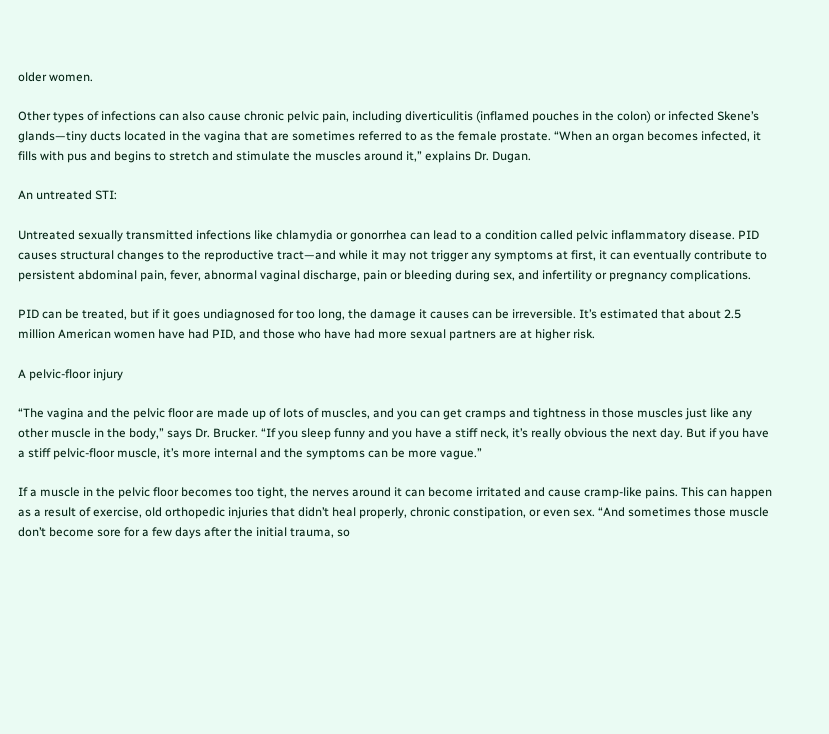older women.

Other types of infections can also cause chronic pelvic pain, including diverticulitis (inflamed pouches in the colon) or infected Skene’s glands—tiny ducts located in the vagina that are sometimes referred to as the female prostate. “When an organ becomes infected, it fills with pus and begins to stretch and stimulate the muscles around it,” explains Dr. Dugan.

An untreated STI:

Untreated sexually transmitted infections like chlamydia or gonorrhea can lead to a condition called pelvic inflammatory disease. PID causes structural changes to the reproductive tract—and while it may not trigger any symptoms at first, it can eventually contribute to persistent abdominal pain, fever, abnormal vaginal discharge, pain or bleeding during sex, and infertility or pregnancy complications.

PID can be treated, but if it goes undiagnosed for too long, the damage it causes can be irreversible. It’s estimated that about 2.5 million American women have had PID, and those who have had more sexual partners are at higher risk.

A pelvic-floor injury

“The vagina and the pelvic floor are made up of lots of muscles, and you can get cramps and tightness in those muscles just like any other muscle in the body,” says Dr. Brucker. “If you sleep funny and you have a stiff neck, it’s really obvious the next day. But if you have a stiff pelvic-floor muscle, it’s more internal and the symptoms can be more vague.”

If a muscle in the pelvic floor becomes too tight, the nerves around it can become irritated and cause cramp-like pains. This can happen as a result of exercise, old orthopedic injuries that didn’t heal properly, chronic constipation, or even sex. “And sometimes those muscle don’t become sore for a few days after the initial trauma, so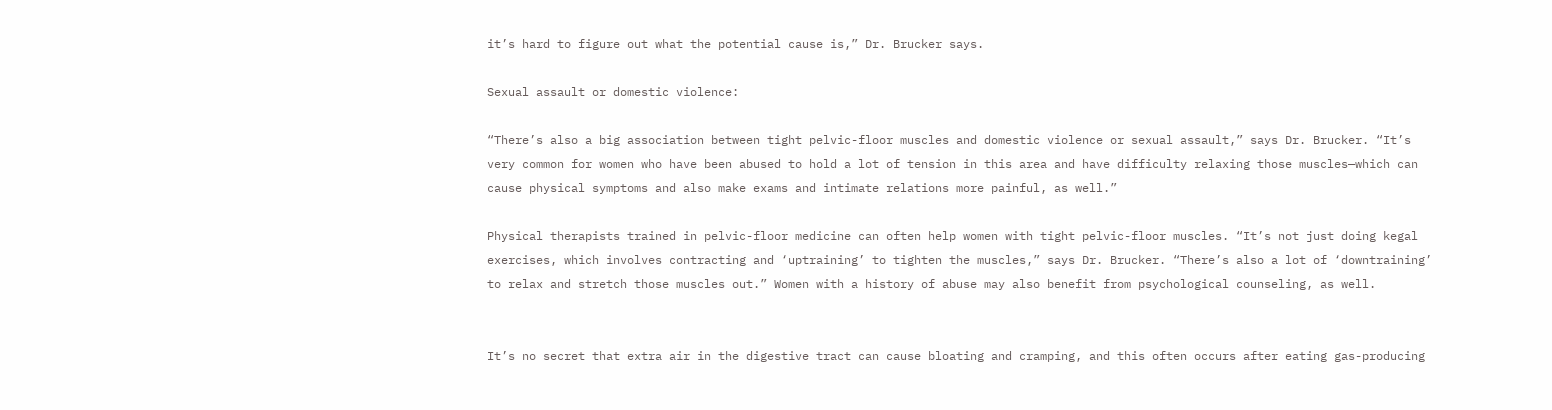it’s hard to figure out what the potential cause is,” Dr. Brucker says.

Sexual assault or domestic violence:

“There’s also a big association between tight pelvic-floor muscles and domestic violence or sexual assault,” says Dr. Brucker. “It’s very common for women who have been abused to hold a lot of tension in this area and have difficulty relaxing those muscles—which can cause physical symptoms and also make exams and intimate relations more painful, as well.”

Physical therapists trained in pelvic-floor medicine can often help women with tight pelvic-floor muscles. “It’s not just doing kegal exercises, which involves contracting and ‘uptraining’ to tighten the muscles,” says Dr. Brucker. “There’s also a lot of ‘downtraining’ to relax and stretch those muscles out.” Women with a history of abuse may also benefit from psychological counseling, as well.


It’s no secret that extra air in the digestive tract can cause bloating and cramping, and this often occurs after eating gas-producing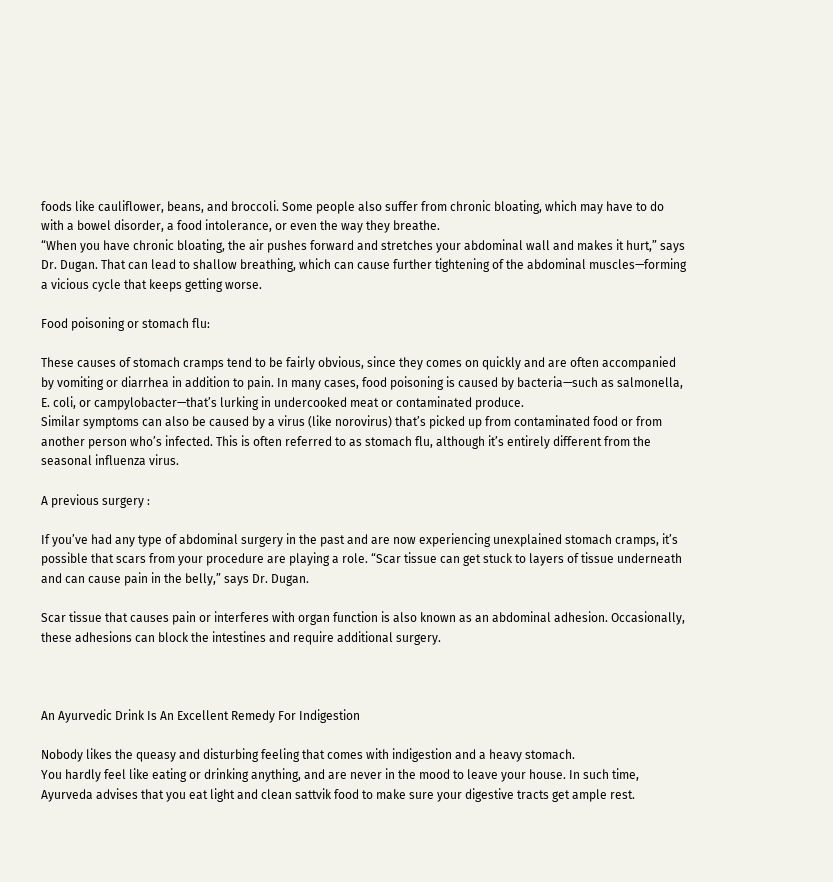foods like cauliflower, beans, and broccoli. Some people also suffer from chronic bloating, which may have to do with a bowel disorder, a food intolerance, or even the way they breathe.
“When you have chronic bloating, the air pushes forward and stretches your abdominal wall and makes it hurt,” says Dr. Dugan. That can lead to shallow breathing, which can cause further tightening of the abdominal muscles—forming a vicious cycle that keeps getting worse.

Food poisoning or stomach flu:

These causes of stomach cramps tend to be fairly obvious, since they comes on quickly and are often accompanied by vomiting or diarrhea in addition to pain. In many cases, food poisoning is caused by bacteria—such as salmonella, E. coli, or campylobacter—that’s lurking in undercooked meat or contaminated produce.
Similar symptoms can also be caused by a virus (like norovirus) that’s picked up from contaminated food or from another person who’s infected. This is often referred to as stomach flu, although it’s entirely different from the seasonal influenza virus.

A previous surgery :

If you’ve had any type of abdominal surgery in the past and are now experiencing unexplained stomach cramps, it’s possible that scars from your procedure are playing a role. “Scar tissue can get stuck to layers of tissue underneath and can cause pain in the belly,” says Dr. Dugan.

Scar tissue that causes pain or interferes with organ function is also known as an abdominal adhesion. Occasionally, these adhesions can block the intestines and require additional surgery.



An Ayurvedic Drink Is An Excellent Remedy For Indigestion

Nobody likes the queasy and disturbing feeling that comes with indigestion and a heavy stomach.
You hardly feel like eating or drinking anything, and are never in the mood to leave your house. In such time, Ayurveda advises that you eat light and clean sattvik food to make sure your digestive tracts get ample rest.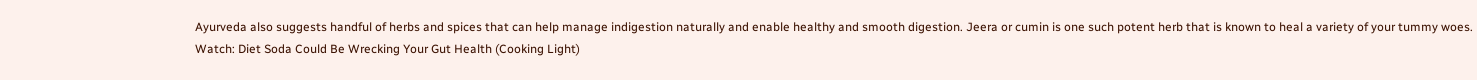Ayurveda also suggests handful of herbs and spices that can help manage indigestion naturally and enable healthy and smooth digestion. Jeera or cumin is one such potent herb that is known to heal a variety of your tummy woes.
Watch: Diet Soda Could Be Wrecking Your Gut Health (Cooking Light)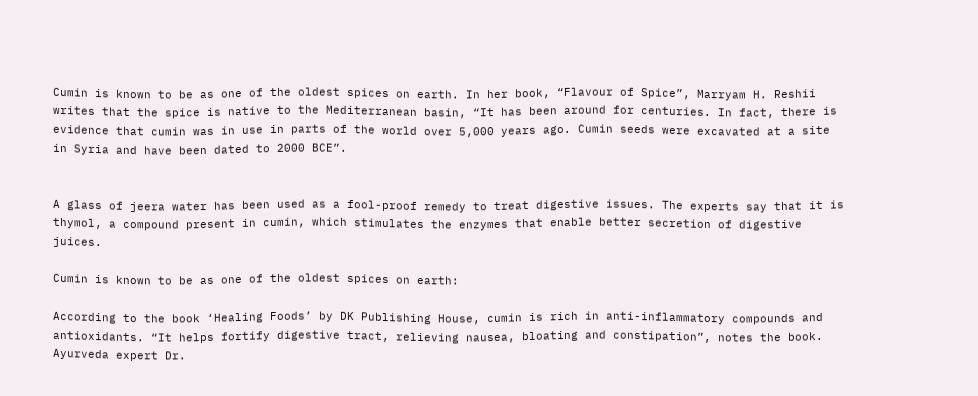Cumin is known to be as one of the oldest spices on earth. In her book, “Flavour of Spice”, Marryam H. Reshii writes that the spice is native to the Mediterranean basin, “It has been around for centuries. In fact, there is evidence that cumin was in use in parts of the world over 5,000 years ago. Cumin seeds were excavated at a site in Syria and have been dated to 2000 BCE”.


A glass of jeera water has been used as a fool-proof remedy to treat digestive issues. The experts say that it is thymol, a compound present in cumin, which stimulates the enzymes that enable better secretion of digestive juices.

Cumin is known to be as one of the oldest spices on earth:

According to the book ‘Healing Foods’ by DK Publishing House, cumin is rich in anti-inflammatory compounds and antioxidants. “It helps fortify digestive tract, relieving nausea, bloating and constipation”, notes the book. Ayurveda expert Dr.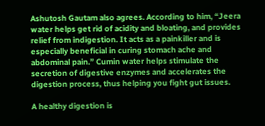Ashutosh Gautam also agrees. According to him, “Jeera water helps get rid of acidity and bloating, and provides relief from indigestion. It acts as a painkiller and is especially beneficial in curing stomach ache and abdominal pain.” Cumin water helps stimulate the secretion of digestive enzymes and accelerates the digestion process, thus helping you fight gut issues.

A healthy digestion is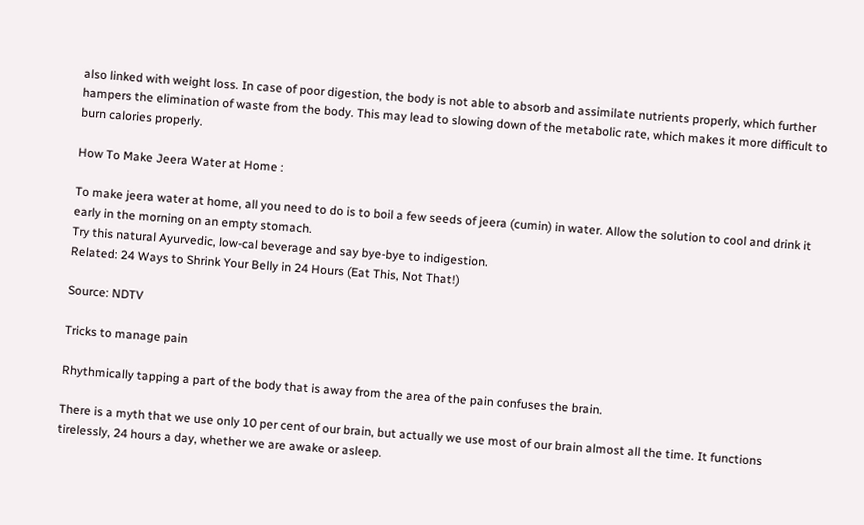also linked with weight loss. In case of poor digestion, the body is not able to absorb and assimilate nutrients properly, which further hampers the elimination of waste from the body. This may lead to slowing down of the metabolic rate, which makes it more difficult to burn calories properly.

How To Make Jeera Water at Home :

To make jeera water at home, all you need to do is to boil a few seeds of jeera (cumin) in water. Allow the solution to cool and drink it early in the morning on an empty stomach.
Try this natural Ayurvedic, low-cal beverage and say bye-bye to indigestion.
Related: 24 Ways to Shrink Your Belly in 24 Hours (Eat This, Not That!)

Source: NDTV

Tricks to manage pain

Rhythmically tapping a part of the body that is away from the area of the pain confuses the brain.

There is a myth that we use only 10 per cent of our brain, but actually we use most of our brain almost all the time. It functions tirelessly, 24 hours a day, whether we are awake or asleep.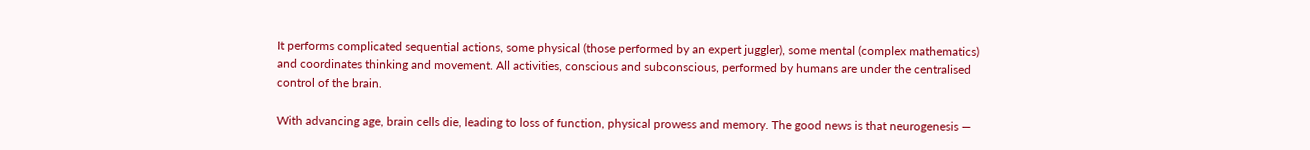It performs complicated sequential actions, some physical (those performed by an expert juggler), some mental (complex mathematics) and coordinates thinking and movement. All activities, conscious and subconscious, performed by humans are under the centralised control of the brain.

With advancing age, brain cells die, leading to loss of function, physical prowess and memory. The good news is that neurogenesis —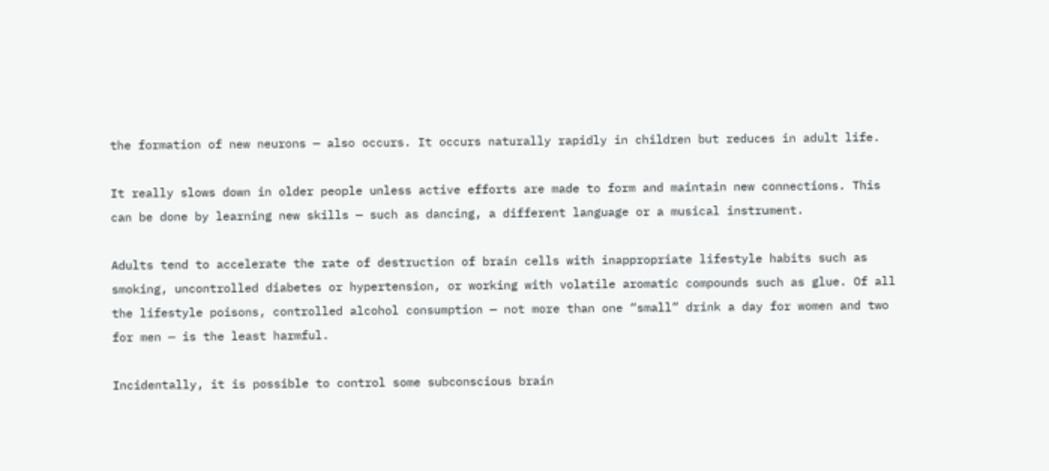the formation of new neurons — also occurs. It occurs naturally rapidly in children but reduces in adult life.

It really slows down in older people unless active efforts are made to form and maintain new connections. This can be done by learning new skills — such as dancing, a different language or a musical instrument.

Adults tend to accelerate the rate of destruction of brain cells with inappropriate lifestyle habits such as smoking, uncontrolled diabetes or hypertension, or working with volatile aromatic compounds such as glue. Of all the lifestyle poisons, controlled alcohol consumption — not more than one “small” drink a day for women and two for men — is the least harmful.

Incidentally, it is possible to control some subconscious brain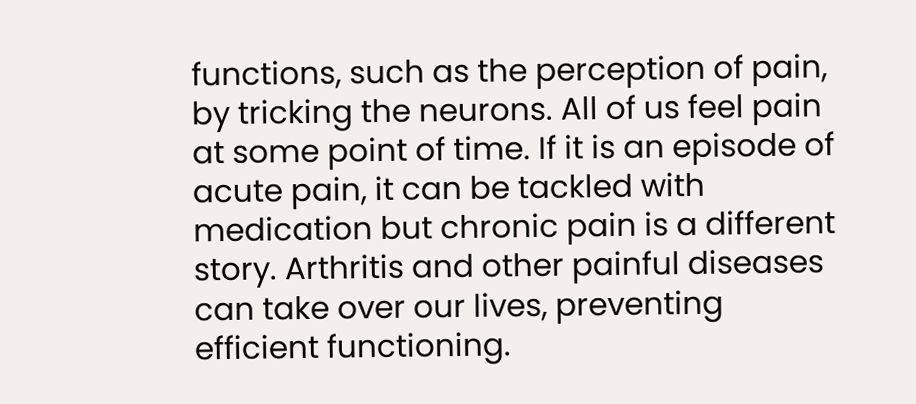functions, such as the perception of pain, by tricking the neurons. All of us feel pain at some point of time. If it is an episode of acute pain, it can be tackled with medication but chronic pain is a different story. Arthritis and other painful diseases can take over our lives, preventing efficient functioning.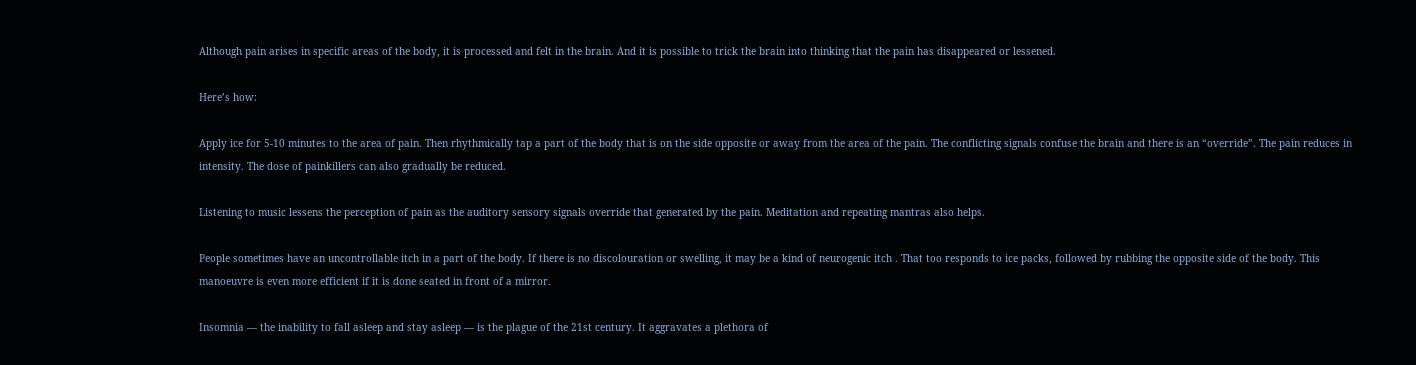Although pain arises in specific areas of the body, it is processed and felt in the brain. And it is possible to trick the brain into thinking that the pain has disappeared or lessened.

Here’s how:

Apply ice for 5-10 minutes to the area of pain. Then rhythmically tap a part of the body that is on the side opposite or away from the area of the pain. The conflicting signals confuse the brain and there is an “override”. The pain reduces in intensity. The dose of painkillers can also gradually be reduced.

Listening to music lessens the perception of pain as the auditory sensory signals override that generated by the pain. Meditation and repeating mantras also helps.

People sometimes have an uncontrollable itch in a part of the body. If there is no discolouration or swelling, it may be a kind of neurogenic itch . That too responds to ice packs, followed by rubbing the opposite side of the body. This manoeuvre is even more efficient if it is done seated in front of a mirror.

Insomnia — the inability to fall asleep and stay asleep — is the plague of the 21st century. It aggravates a plethora of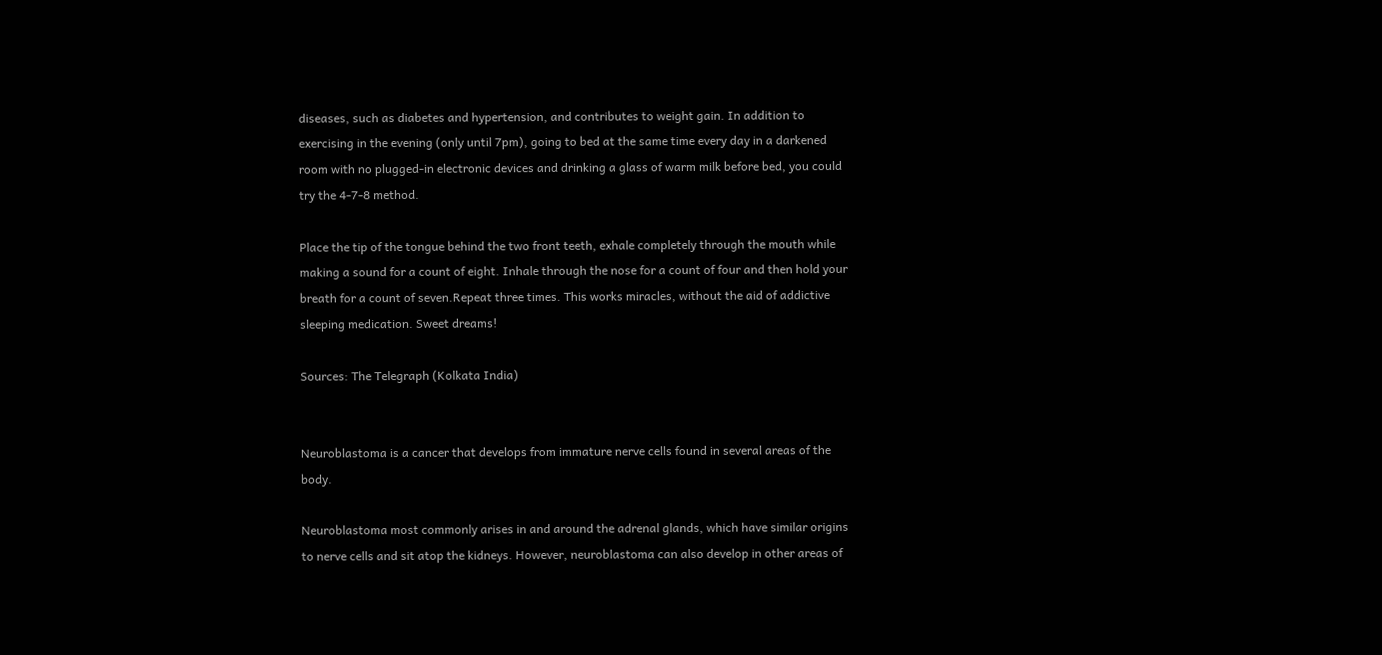diseases, such as diabetes and hypertension, and contributes to weight gain. In addition to exercising in the evening (only until 7pm), going to bed at the same time every day in a darkened room with no plugged-in electronic devices and drinking a glass of warm milk before bed, you could try the 4-7-8 method.

Place the tip of the tongue behind the two front teeth, exhale completely through the mouth while making a sound for a count of eight. Inhale through the nose for a count of four and then hold your breath for a count of seven.Repeat three times. This works miracles, without the aid of addictive sleeping medication. Sweet dreams!

Sources: The Telegraph (Kolkata India)


Neuroblastoma is a cancer that develops from immature nerve cells found in several areas of the body.

Neuroblastoma most commonly arises in and around the adrenal glands, which have similar origins to nerve cells and sit atop the kidneys. However, neuroblastoma can also develop in other areas of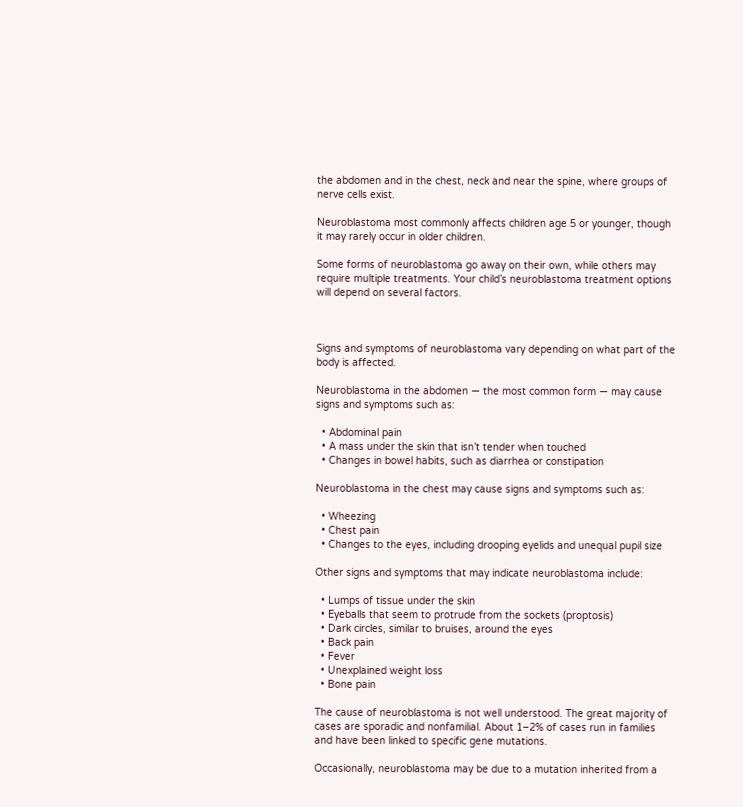the abdomen and in the chest, neck and near the spine, where groups of nerve cells exist.

Neuroblastoma most commonly affects children age 5 or younger, though it may rarely occur in older children.

Some forms of neuroblastoma go away on their own, while others may require multiple treatments. Your child’s neuroblastoma treatment options will depend on several factors.



Signs and symptoms of neuroblastoma vary depending on what part of the body is affected.

Neuroblastoma in the abdomen — the most common form — may cause signs and symptoms such as:

  • Abdominal pain
  • A mass under the skin that isn’t tender when touched
  • Changes in bowel habits, such as diarrhea or constipation

Neuroblastoma in the chest may cause signs and symptoms such as:

  • Wheezing
  • Chest pain
  • Changes to the eyes, including drooping eyelids and unequal pupil size

Other signs and symptoms that may indicate neuroblastoma include:

  • Lumps of tissue under the skin
  • Eyeballs that seem to protrude from the sockets (proptosis)
  • Dark circles, similar to bruises, around the eyes
  • Back pain
  • Fever
  • Unexplained weight loss
  • Bone pain

The cause of neuroblastoma is not well understood. The great majority of cases are sporadic and nonfamilial. About 1–2% of cases run in families and have been linked to specific gene mutations.

Occasionally, neuroblastoma may be due to a mutation inherited from a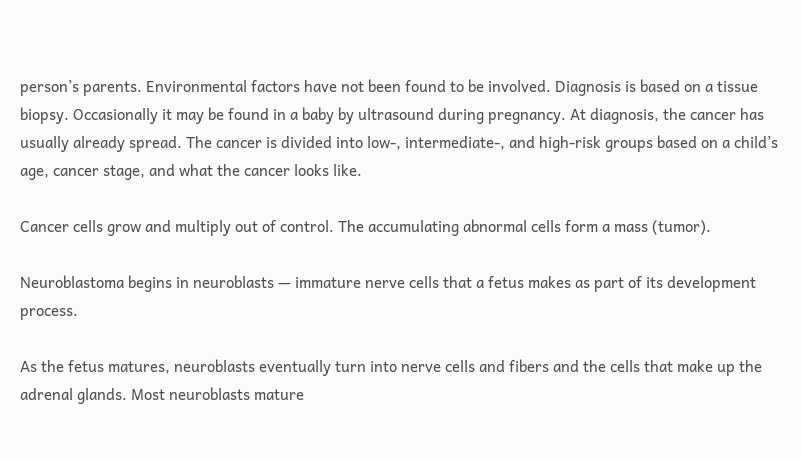person’s parents. Environmental factors have not been found to be involved. Diagnosis is based on a tissue biopsy. Occasionally it may be found in a baby by ultrasound during pregnancy. At diagnosis, the cancer has usually already spread. The cancer is divided into low-, intermediate-, and high-risk groups based on a child’s age, cancer stage, and what the cancer looks like.

Cancer cells grow and multiply out of control. The accumulating abnormal cells form a mass (tumor).

Neuroblastoma begins in neuroblasts — immature nerve cells that a fetus makes as part of its development process.

As the fetus matures, neuroblasts eventually turn into nerve cells and fibers and the cells that make up the adrenal glands. Most neuroblasts mature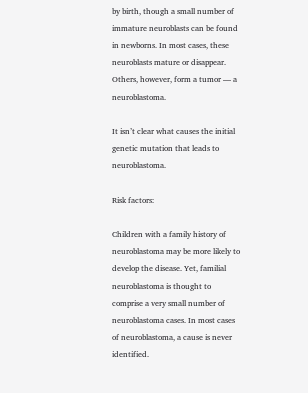by birth, though a small number of immature neuroblasts can be found in newborns. In most cases, these neuroblasts mature or disappear. Others, however, form a tumor — a neuroblastoma.

It isn’t clear what causes the initial genetic mutation that leads to neuroblastoma.

Risk factors:

Children with a family history of neuroblastoma may be more likely to develop the disease. Yet, familial neuroblastoma is thought to comprise a very small number of neuroblastoma cases. In most cases of neuroblastoma, a cause is never identified.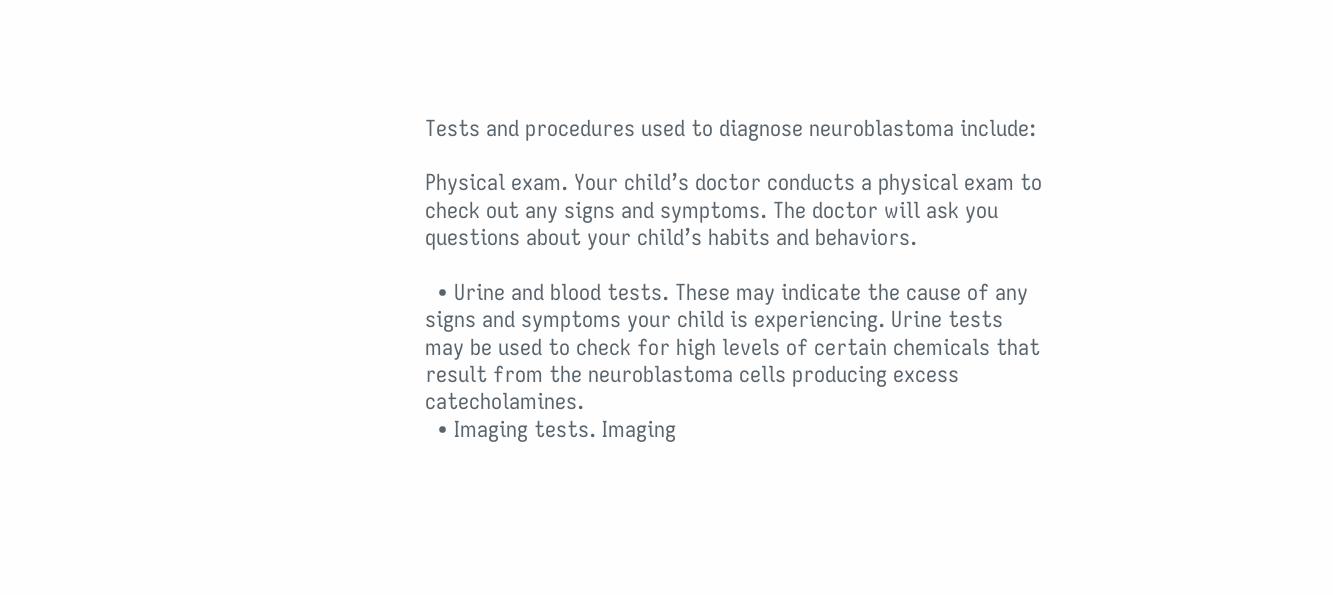Tests and procedures used to diagnose neuroblastoma include:

Physical exam. Your child’s doctor conducts a physical exam to check out any signs and symptoms. The doctor will ask you questions about your child’s habits and behaviors.

  • Urine and blood tests. These may indicate the cause of any signs and symptoms your child is experiencing. Urine tests may be used to check for high levels of certain chemicals that result from the neuroblastoma cells producing excess catecholamines.
  • Imaging tests. Imaging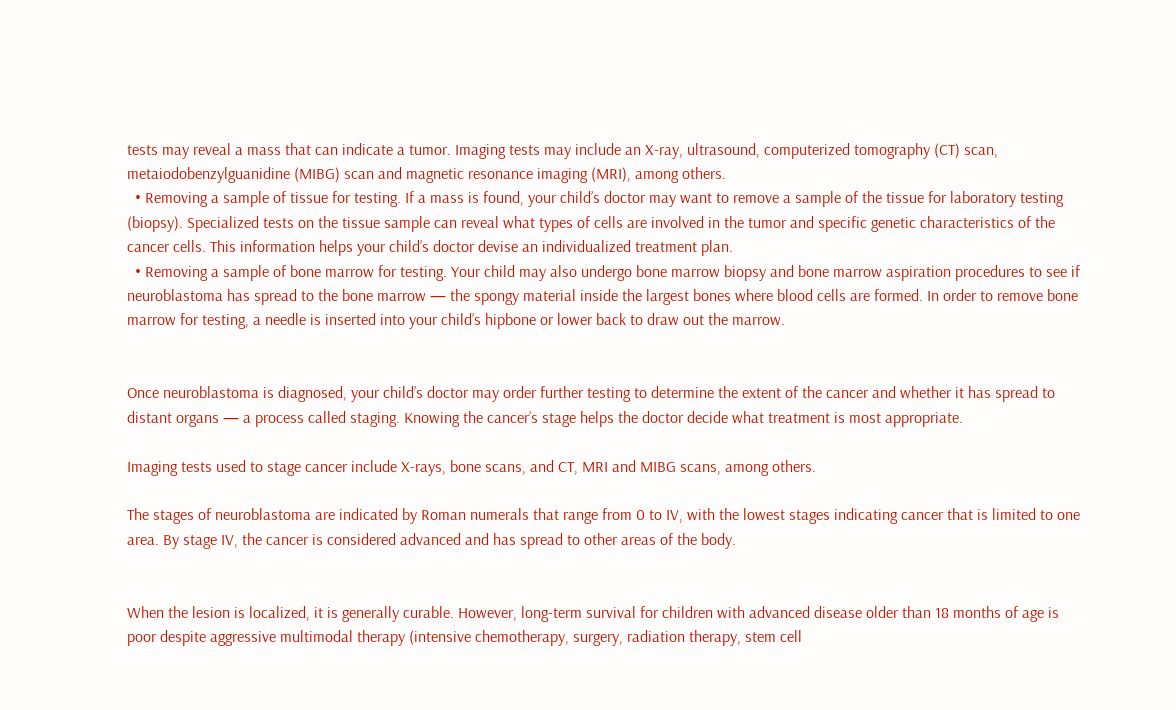tests may reveal a mass that can indicate a tumor. Imaging tests may include an X-ray, ultrasound, computerized tomography (CT) scan, metaiodobenzylguanidine (MIBG) scan and magnetic resonance imaging (MRI), among others.
  • Removing a sample of tissue for testing. If a mass is found, your child’s doctor may want to remove a sample of the tissue for laboratory testing (biopsy). Specialized tests on the tissue sample can reveal what types of cells are involved in the tumor and specific genetic characteristics of the cancer cells. This information helps your child’s doctor devise an individualized treatment plan.
  • Removing a sample of bone marrow for testing. Your child may also undergo bone marrow biopsy and bone marrow aspiration procedures to see if neuroblastoma has spread to the bone marrow — the spongy material inside the largest bones where blood cells are formed. In order to remove bone marrow for testing, a needle is inserted into your child’s hipbone or lower back to draw out the marrow.


Once neuroblastoma is diagnosed, your child’s doctor may order further testing to determine the extent of the cancer and whether it has spread to distant organs — a process called staging. Knowing the cancer’s stage helps the doctor decide what treatment is most appropriate.

Imaging tests used to stage cancer include X-rays, bone scans, and CT, MRI and MIBG scans, among others.

The stages of neuroblastoma are indicated by Roman numerals that range from 0 to IV, with the lowest stages indicating cancer that is limited to one area. By stage IV, the cancer is considered advanced and has spread to other areas of the body.


When the lesion is localized, it is generally curable. However, long-term survival for children with advanced disease older than 18 months of age is poor despite aggressive multimodal therapy (intensive chemotherapy, surgery, radiation therapy, stem cell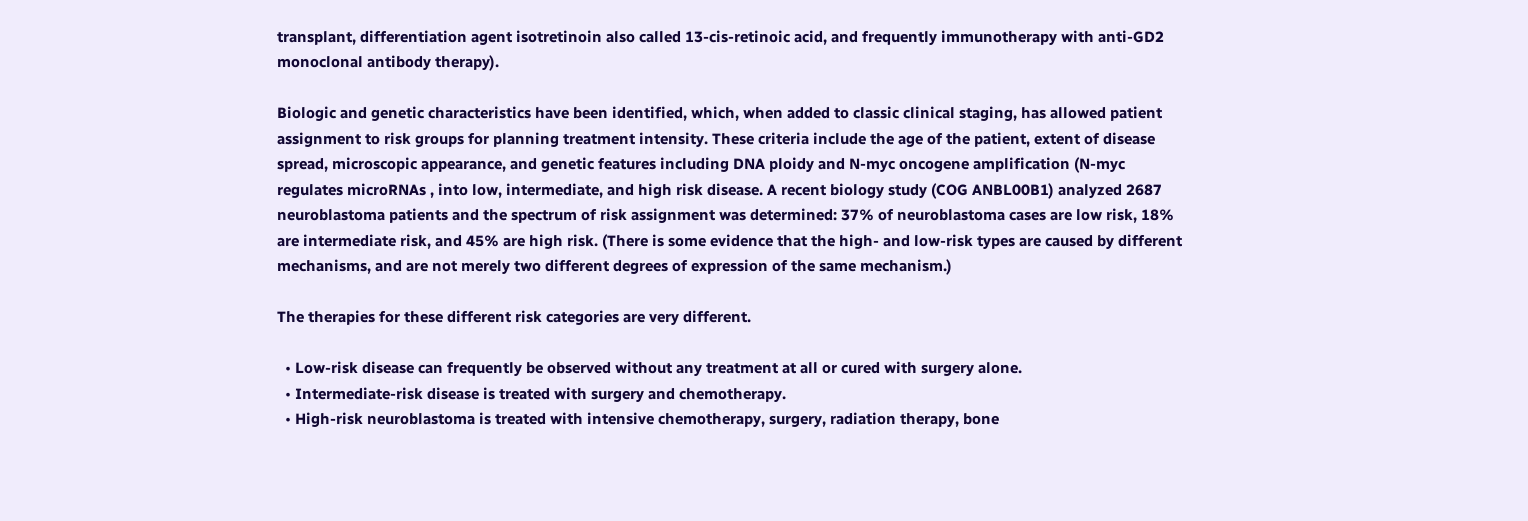transplant, differentiation agent isotretinoin also called 13-cis-retinoic acid, and frequently immunotherapy with anti-GD2 monoclonal antibody therapy).

Biologic and genetic characteristics have been identified, which, when added to classic clinical staging, has allowed patient assignment to risk groups for planning treatment intensity. These criteria include the age of the patient, extent of disease spread, microscopic appearance, and genetic features including DNA ploidy and N-myc oncogene amplification (N-myc regulates microRNAs , into low, intermediate, and high risk disease. A recent biology study (COG ANBL00B1) analyzed 2687 neuroblastoma patients and the spectrum of risk assignment was determined: 37% of neuroblastoma cases are low risk, 18% are intermediate risk, and 45% are high risk. (There is some evidence that the high- and low-risk types are caused by different mechanisms, and are not merely two different degrees of expression of the same mechanism.)

The therapies for these different risk categories are very different.

  • Low-risk disease can frequently be observed without any treatment at all or cured with surgery alone.
  • Intermediate-risk disease is treated with surgery and chemotherapy.
  • High-risk neuroblastoma is treated with intensive chemotherapy, surgery, radiation therapy, bone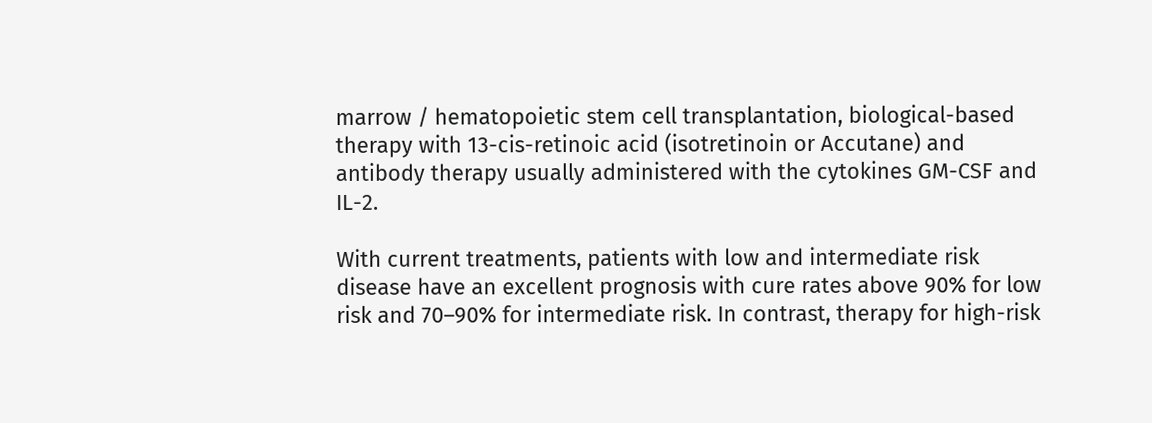marrow / hematopoietic stem cell transplantation, biological-based therapy with 13-cis-retinoic acid (isotretinoin or Accutane) and antibody therapy usually administered with the cytokines GM-CSF and IL-2.

With current treatments, patients with low and intermediate risk disease have an excellent prognosis with cure rates above 90% for low risk and 70–90% for intermediate risk. In contrast, therapy for high-risk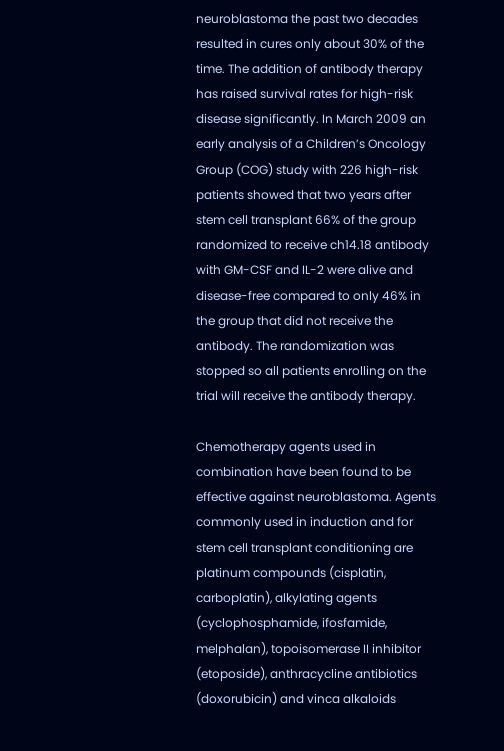neuroblastoma the past two decades resulted in cures only about 30% of the time. The addition of antibody therapy has raised survival rates for high-risk disease significantly. In March 2009 an early analysis of a Children’s Oncology Group (COG) study with 226 high-risk patients showed that two years after stem cell transplant 66% of the group randomized to receive ch14.18 antibody with GM-CSF and IL-2 were alive and disease-free compared to only 46% in the group that did not receive the antibody. The randomization was stopped so all patients enrolling on the trial will receive the antibody therapy.

Chemotherapy agents used in combination have been found to be effective against neuroblastoma. Agents commonly used in induction and for stem cell transplant conditioning are platinum compounds (cisplatin, carboplatin), alkylating agents (cyclophosphamide, ifosfamide, melphalan), topoisomerase II inhibitor (etoposide), anthracycline antibiotics (doxorubicin) and vinca alkaloids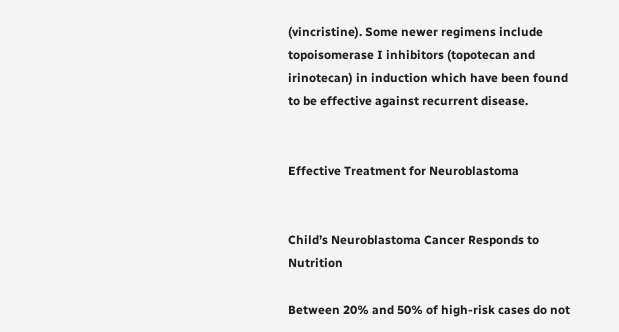(vincristine). Some newer regimens include topoisomerase I inhibitors (topotecan and irinotecan) in induction which have been found to be effective against recurrent disease.


Effective Treatment for Neuroblastoma


Child’s Neuroblastoma Cancer Responds to Nutrition

Between 20% and 50% of high-risk cases do not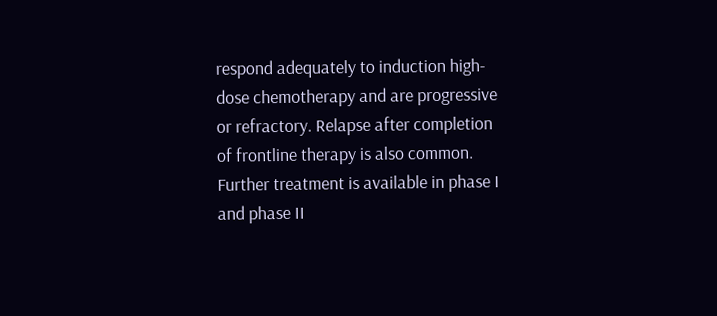respond adequately to induction high-dose chemotherapy and are progressive or refractory. Relapse after completion of frontline therapy is also common. Further treatment is available in phase I and phase II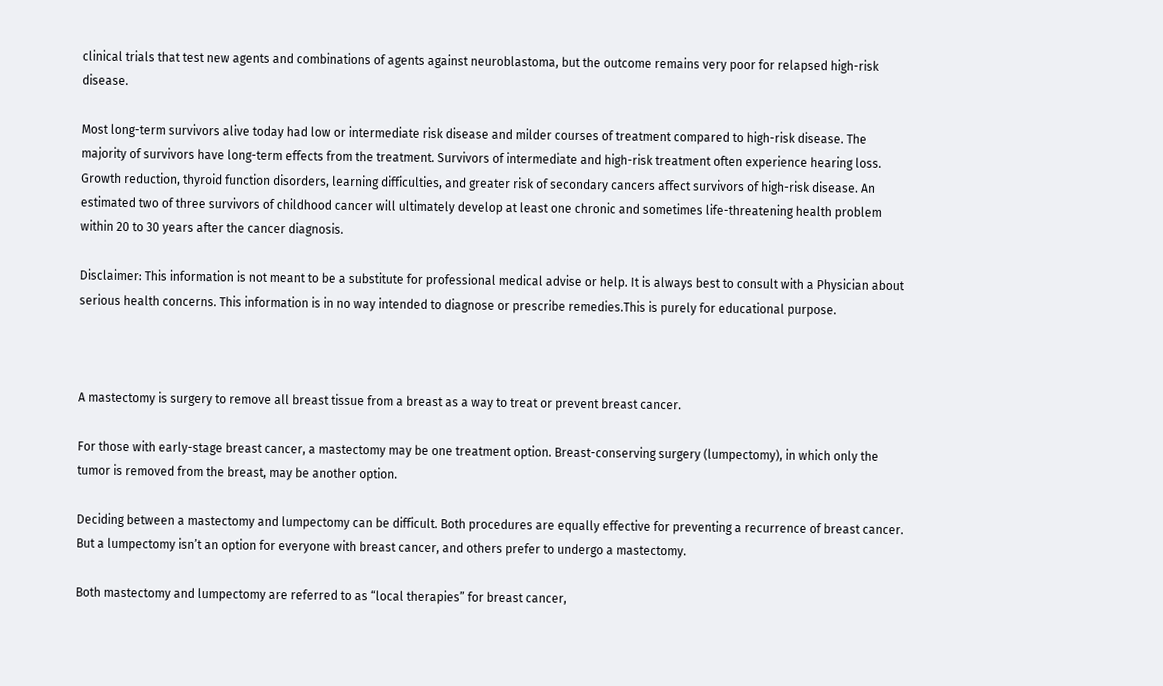clinical trials that test new agents and combinations of agents against neuroblastoma, but the outcome remains very poor for relapsed high-risk disease.

Most long-term survivors alive today had low or intermediate risk disease and milder courses of treatment compared to high-risk disease. The majority of survivors have long-term effects from the treatment. Survivors of intermediate and high-risk treatment often experience hearing loss. Growth reduction, thyroid function disorders, learning difficulties, and greater risk of secondary cancers affect survivors of high-risk disease. An estimated two of three survivors of childhood cancer will ultimately develop at least one chronic and sometimes life-threatening health problem within 20 to 30 years after the cancer diagnosis.

Disclaimer: This information is not meant to be a substitute for professional medical advise or help. It is always best to consult with a Physician about serious health concerns. This information is in no way intended to diagnose or prescribe remedies.This is purely for educational purpose.



A mastectomy is surgery to remove all breast tissue from a breast as a way to treat or prevent breast cancer.

For those with early-stage breast cancer, a mastectomy may be one treatment option. Breast-conserving surgery (lumpectomy), in which only the tumor is removed from the breast, may be another option.

Deciding between a mastectomy and lumpectomy can be difficult. Both procedures are equally effective for preventing a recurrence of breast cancer. But a lumpectomy isn’t an option for everyone with breast cancer, and others prefer to undergo a mastectomy.

Both mastectomy and lumpectomy are referred to as “local therapies” for breast cancer,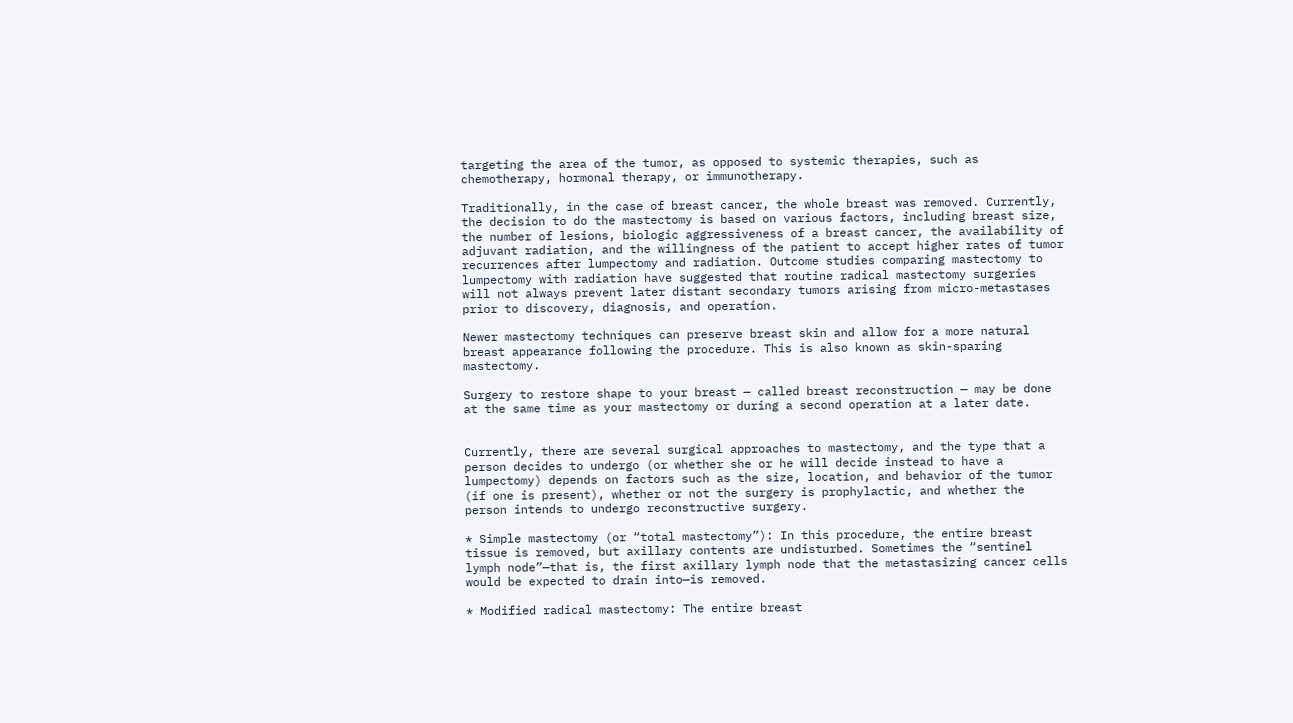targeting the area of the tumor, as opposed to systemic therapies, such as chemotherapy, hormonal therapy, or immunotherapy.

Traditionally, in the case of breast cancer, the whole breast was removed. Currently, the decision to do the mastectomy is based on various factors, including breast size, the number of lesions, biologic aggressiveness of a breast cancer, the availability of adjuvant radiation, and the willingness of the patient to accept higher rates of tumor recurrences after lumpectomy and radiation. Outcome studies comparing mastectomy to lumpectomy with radiation have suggested that routine radical mastectomy surgeries will not always prevent later distant secondary tumors arising from micro-metastases prior to discovery, diagnosis, and operation.

Newer mastectomy techniques can preserve breast skin and allow for a more natural breast appearance following the procedure. This is also known as skin-sparing mastectomy.

Surgery to restore shape to your breast — called breast reconstruction — may be done at the same time as your mastectomy or during a second operation at a later date.


Currently, there are several surgical approaches to mastectomy, and the type that a person decides to undergo (or whether she or he will decide instead to have a lumpectomy) depends on factors such as the size, location, and behavior of the tumor (if one is present), whether or not the surgery is prophylactic, and whether the person intends to undergo reconstructive surgery.

* Simple mastectomy (or “total mastectomy”): In this procedure, the entire breast tissue is removed, but axillary contents are undisturbed. Sometimes the “sentinel lymph node”—that is, the first axillary lymph node that the metastasizing cancer cells would be expected to drain into—is removed.

* Modified radical mastectomy: The entire breast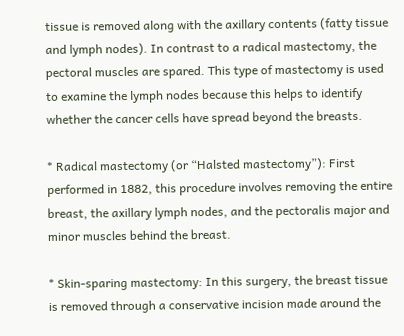tissue is removed along with the axillary contents (fatty tissue and lymph nodes). In contrast to a radical mastectomy, the pectoral muscles are spared. This type of mastectomy is used to examine the lymph nodes because this helps to identify whether the cancer cells have spread beyond the breasts.

* Radical mastectomy (or “Halsted mastectomy”): First performed in 1882, this procedure involves removing the entire breast, the axillary lymph nodes, and the pectoralis major and minor muscles behind the breast.

* Skin-sparing mastectomy: In this surgery, the breast tissue is removed through a conservative incision made around the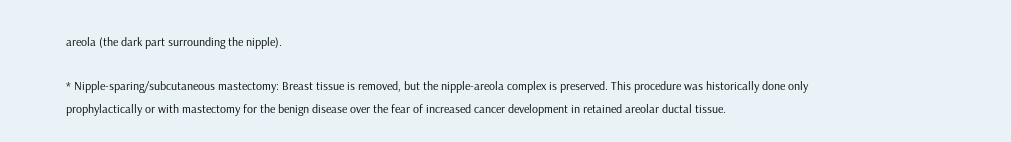areola (the dark part surrounding the nipple).

* Nipple-sparing/subcutaneous mastectomy: Breast tissue is removed, but the nipple-areola complex is preserved. This procedure was historically done only prophylactically or with mastectomy for the benign disease over the fear of increased cancer development in retained areolar ductal tissue.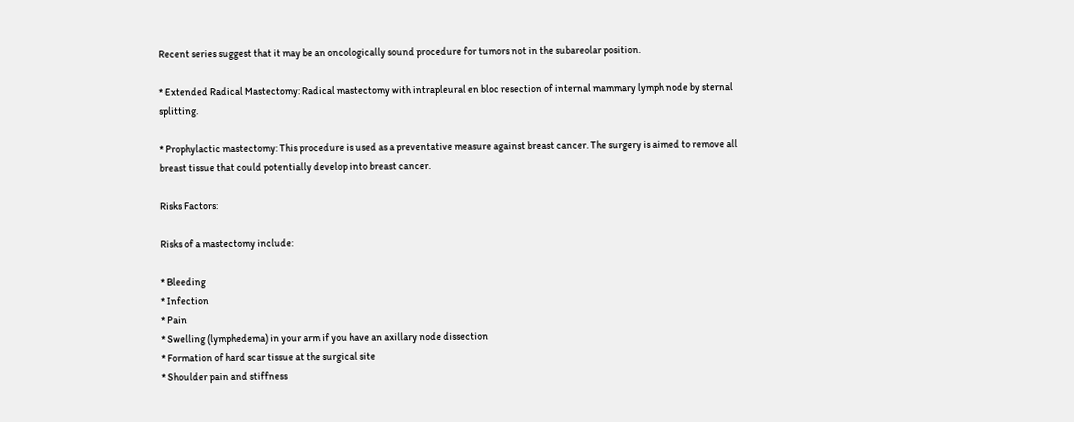Recent series suggest that it may be an oncologically sound procedure for tumors not in the subareolar position.

* Extended Radical Mastectomy: Radical mastectomy with intrapleural en bloc resection of internal mammary lymph node by sternal splitting.

* Prophylactic mastectomy: This procedure is used as a preventative measure against breast cancer. The surgery is aimed to remove all breast tissue that could potentially develop into breast cancer.

Risks Factors:

Risks of a mastectomy include:

* Bleeding
* Infection
* Pain
* Swelling (lymphedema) in your arm if you have an axillary node dissection
* Formation of hard scar tissue at the surgical site
* Shoulder pain and stiffness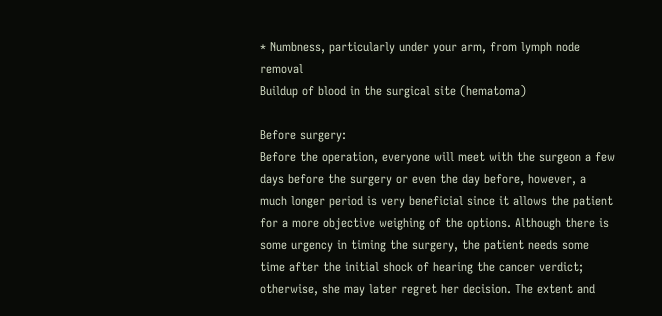* Numbness, particularly under your arm, from lymph node removal
Buildup of blood in the surgical site (hematoma)

Before surgery:
Before the operation, everyone will meet with the surgeon a few days before the surgery or even the day before, however, a much longer period is very beneficial since it allows the patient for a more objective weighing of the options. Although there is some urgency in timing the surgery, the patient needs some time after the initial shock of hearing the cancer verdict; otherwise, she may later regret her decision. The extent and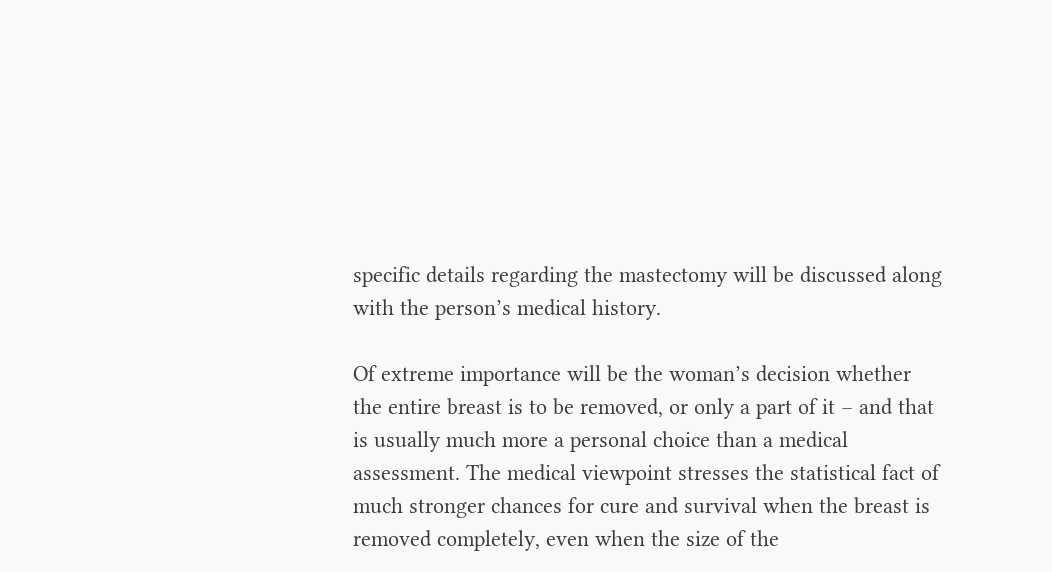specific details regarding the mastectomy will be discussed along with the person’s medical history.

Of extreme importance will be the woman’s decision whether the entire breast is to be removed, or only a part of it – and that is usually much more a personal choice than a medical assessment. The medical viewpoint stresses the statistical fact of much stronger chances for cure and survival when the breast is removed completely, even when the size of the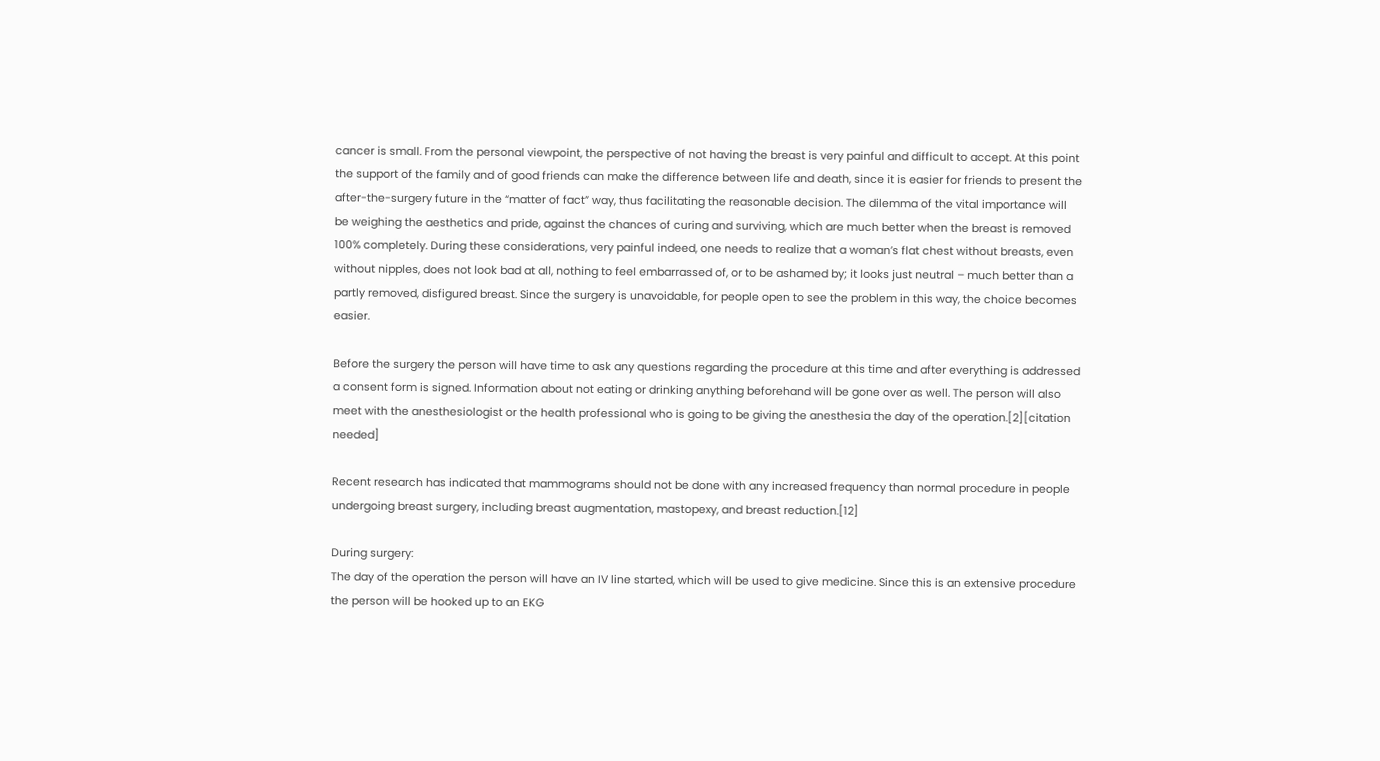cancer is small. From the personal viewpoint, the perspective of not having the breast is very painful and difficult to accept. At this point the support of the family and of good friends can make the difference between life and death, since it is easier for friends to present the after-the-surgery future in the “matter of fact” way, thus facilitating the reasonable decision. The dilemma of the vital importance will be weighing the aesthetics and pride, against the chances of curing and surviving, which are much better when the breast is removed 100% completely. During these considerations, very painful indeed, one needs to realize that a woman’s flat chest without breasts, even without nipples, does not look bad at all, nothing to feel embarrassed of, or to be ashamed by; it looks just neutral – much better than a partly removed, disfigured breast. Since the surgery is unavoidable, for people open to see the problem in this way, the choice becomes easier.

Before the surgery the person will have time to ask any questions regarding the procedure at this time and after everything is addressed a consent form is signed. Information about not eating or drinking anything beforehand will be gone over as well. The person will also meet with the anesthesiologist or the health professional who is going to be giving the anesthesia the day of the operation.[2][citation needed]

Recent research has indicated that mammograms should not be done with any increased frequency than normal procedure in people undergoing breast surgery, including breast augmentation, mastopexy, and breast reduction.[12]

During surgery:
The day of the operation the person will have an IV line started, which will be used to give medicine. Since this is an extensive procedure the person will be hooked up to an EKG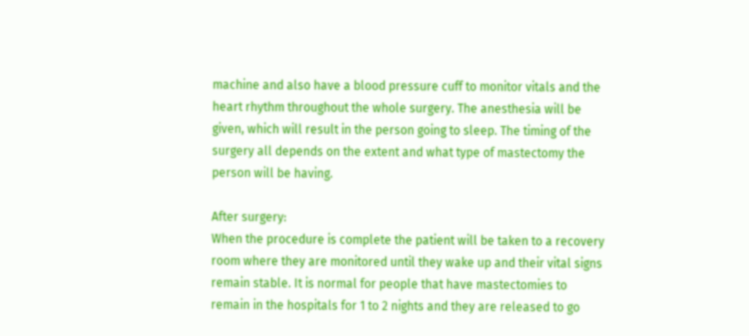machine and also have a blood pressure cuff to monitor vitals and the heart rhythm throughout the whole surgery. The anesthesia will be given, which will result in the person going to sleep. The timing of the surgery all depends on the extent and what type of mastectomy the person will be having.

After surgery:
When the procedure is complete the patient will be taken to a recovery room where they are monitored until they wake up and their vital signs remain stable. It is normal for people that have mastectomies to remain in the hospitals for 1 to 2 nights and they are released to go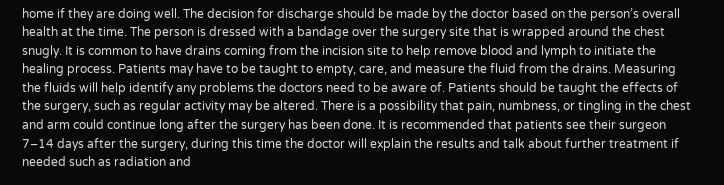home if they are doing well. The decision for discharge should be made by the doctor based on the person’s overall health at the time. The person is dressed with a bandage over the surgery site that is wrapped around the chest snugly. It is common to have drains coming from the incision site to help remove blood and lymph to initiate the healing process. Patients may have to be taught to empty, care, and measure the fluid from the drains. Measuring the fluids will help identify any problems the doctors need to be aware of. Patients should be taught the effects of the surgery, such as regular activity may be altered. There is a possibility that pain, numbness, or tingling in the chest and arm could continue long after the surgery has been done. It is recommended that patients see their surgeon 7–14 days after the surgery, during this time the doctor will explain the results and talk about further treatment if needed such as radiation and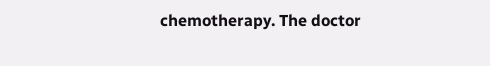chemotherapy. The doctor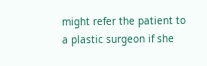might refer the patient to a plastic surgeon if she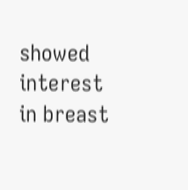showed interest in breast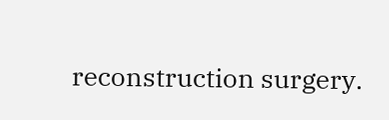reconstruction surgery.